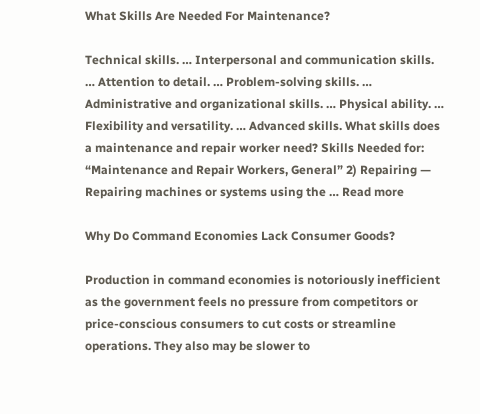What Skills Are Needed For Maintenance?

Technical skills. … Interpersonal and communication skills. … Attention to detail. … Problem-solving skills. … Administrative and organizational skills. … Physical ability. … Flexibility and versatility. … Advanced skills. What skills does a maintenance and repair worker need? Skills Needed for: “Maintenance and Repair Workers, General” 2) Repairing — Repairing machines or systems using the … Read more

Why Do Command Economies Lack Consumer Goods?

Production in command economies is notoriously inefficient as the government feels no pressure from competitors or price-conscious consumers to cut costs or streamline operations. They also may be slower to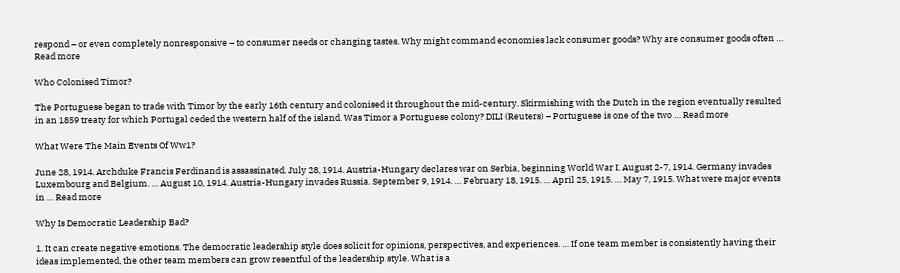respond – or even completely nonresponsive – to consumer needs or changing tastes. Why might command economies lack consumer goods? Why are consumer goods often … Read more

Who Colonised Timor?

The Portuguese began to trade with Timor by the early 16th century and colonised it throughout the mid-century. Skirmishing with the Dutch in the region eventually resulted in an 1859 treaty for which Portugal ceded the western half of the island. Was Timor a Portuguese colony? DILI (Reuters) – Portuguese is one of the two … Read more

What Were The Main Events Of Ww1?

June 28, 1914. Archduke Francis Ferdinand is assassinated. July 28, 1914. Austria-Hungary declares war on Serbia, beginning World War I. August 2-7, 1914. Germany invades Luxembourg and Belgium. … August 10, 1914. Austria-Hungary invades Russia. September 9, 1914. … February 18, 1915. … April 25, 1915. … May 7, 1915. What were major events in … Read more

Why Is Democratic Leadership Bad?

1. It can create negative emotions. The democratic leadership style does solicit for opinions, perspectives, and experiences. … If one team member is consistently having their ideas implemented, the other team members can grow resentful of the leadership style. What is a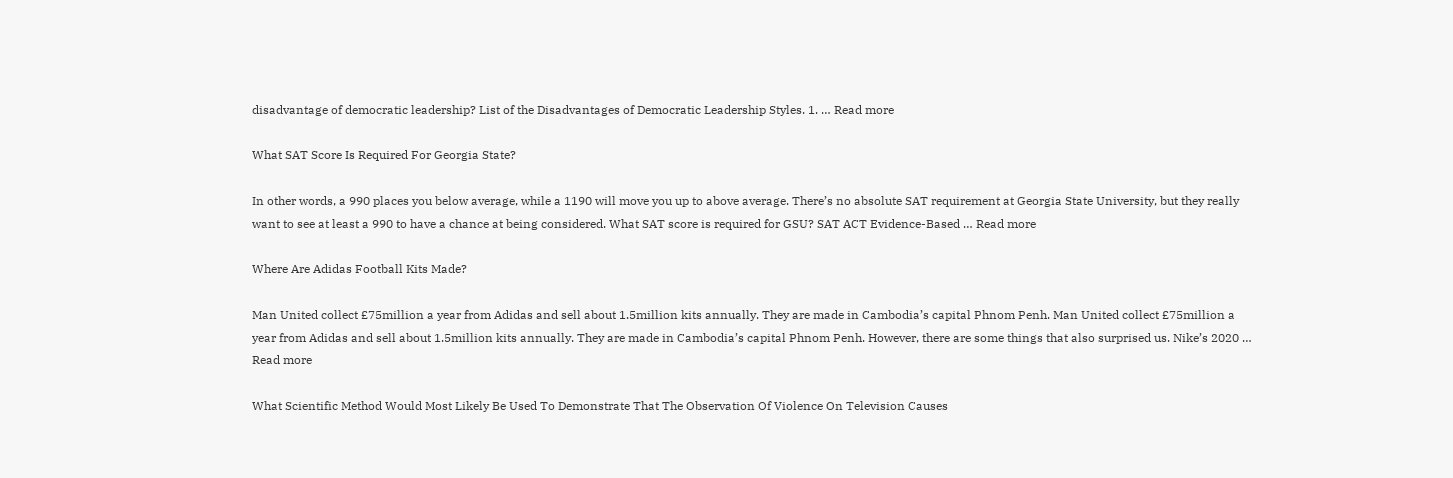disadvantage of democratic leadership? List of the Disadvantages of Democratic Leadership Styles. 1. … Read more

What SAT Score Is Required For Georgia State?

In other words, a 990 places you below average, while a 1190 will move you up to above average. There’s no absolute SAT requirement at Georgia State University, but they really want to see at least a 990 to have a chance at being considered. What SAT score is required for GSU? SAT ACT Evidence-Based … Read more

Where Are Adidas Football Kits Made?

Man United collect £75million a year from Adidas and sell about 1.5million kits annually. They are made in Cambodia’s capital Phnom Penh. Man United collect £75million a year from Adidas and sell about 1.5million kits annually. They are made in Cambodia’s capital Phnom Penh. However, there are some things that also surprised us. Nike’s 2020 … Read more

What Scientific Method Would Most Likely Be Used To Demonstrate That The Observation Of Violence On Television Causes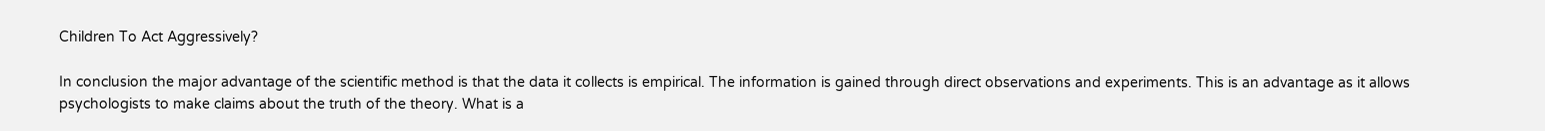Children To Act Aggressively?

In conclusion the major advantage of the scientific method is that the data it collects is empirical. The information is gained through direct observations and experiments. This is an advantage as it allows psychologists to make claims about the truth of the theory. What is a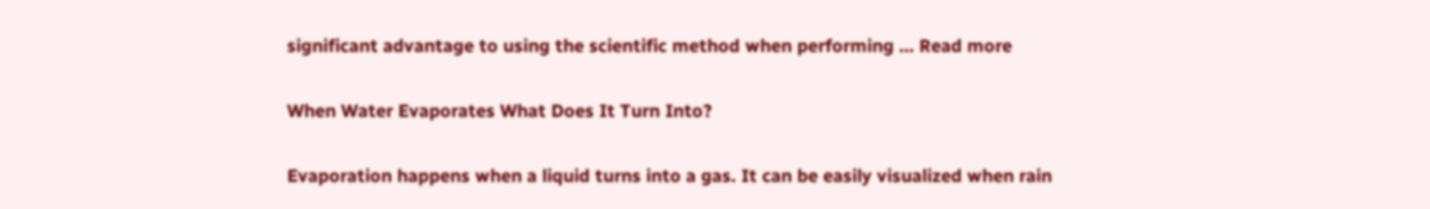significant advantage to using the scientific method when performing … Read more

When Water Evaporates What Does It Turn Into?

Evaporation happens when a liquid turns into a gas. It can be easily visualized when rain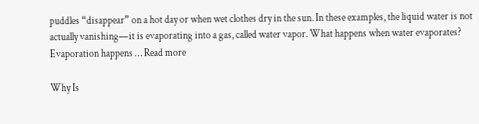puddles “disappear” on a hot day or when wet clothes dry in the sun. In these examples, the liquid water is not actually vanishing—it is evaporating into a gas, called water vapor. What happens when water evaporates? Evaporation happens … Read more

Why Is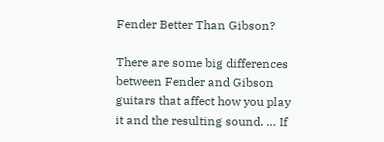Fender Better Than Gibson?

There are some big differences between Fender and Gibson guitars that affect how you play it and the resulting sound. … If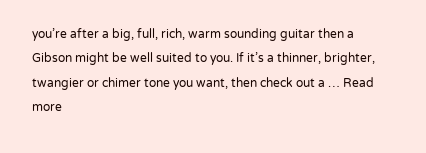you’re after a big, full, rich, warm sounding guitar then a Gibson might be well suited to you. If it’s a thinner, brighter, twangier or chimer tone you want, then check out a … Read more